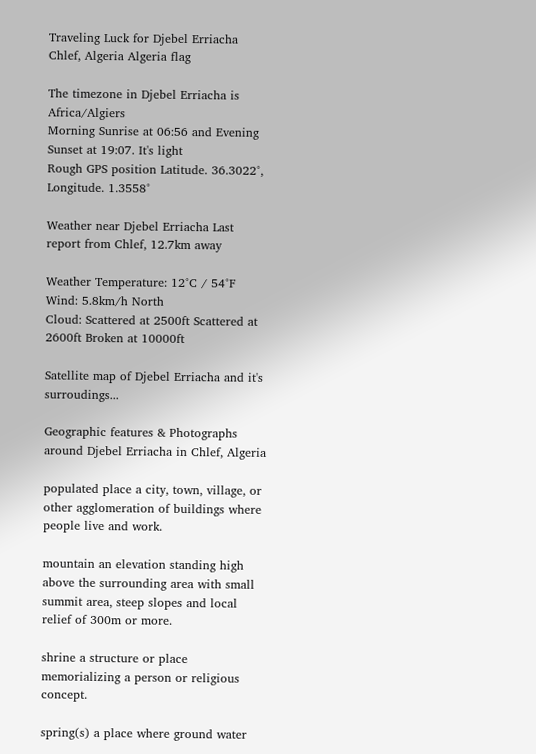Traveling Luck for Djebel Erriacha Chlef, Algeria Algeria flag

The timezone in Djebel Erriacha is Africa/Algiers
Morning Sunrise at 06:56 and Evening Sunset at 19:07. It's light
Rough GPS position Latitude. 36.3022°, Longitude. 1.3558°

Weather near Djebel Erriacha Last report from Chlef, 12.7km away

Weather Temperature: 12°C / 54°F
Wind: 5.8km/h North
Cloud: Scattered at 2500ft Scattered at 2600ft Broken at 10000ft

Satellite map of Djebel Erriacha and it's surroudings...

Geographic features & Photographs around Djebel Erriacha in Chlef, Algeria

populated place a city, town, village, or other agglomeration of buildings where people live and work.

mountain an elevation standing high above the surrounding area with small summit area, steep slopes and local relief of 300m or more.

shrine a structure or place memorializing a person or religious concept.

spring(s) a place where ground water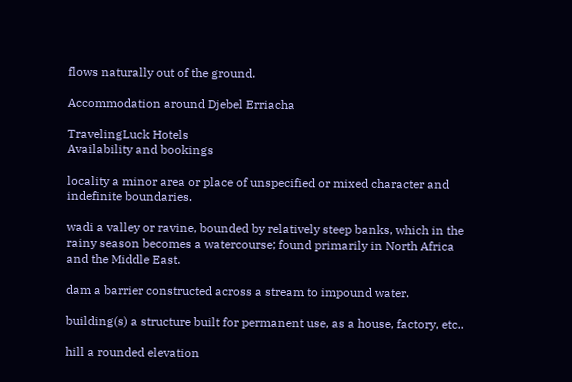flows naturally out of the ground.

Accommodation around Djebel Erriacha

TravelingLuck Hotels
Availability and bookings

locality a minor area or place of unspecified or mixed character and indefinite boundaries.

wadi a valley or ravine, bounded by relatively steep banks, which in the rainy season becomes a watercourse; found primarily in North Africa and the Middle East.

dam a barrier constructed across a stream to impound water.

building(s) a structure built for permanent use, as a house, factory, etc..

hill a rounded elevation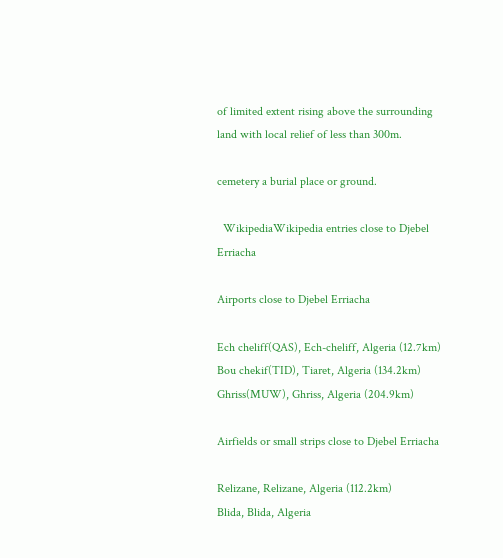of limited extent rising above the surrounding land with local relief of less than 300m.

cemetery a burial place or ground.

  WikipediaWikipedia entries close to Djebel Erriacha

Airports close to Djebel Erriacha

Ech cheliff(QAS), Ech-cheliff, Algeria (12.7km)
Bou chekif(TID), Tiaret, Algeria (134.2km)
Ghriss(MUW), Ghriss, Algeria (204.9km)

Airfields or small strips close to Djebel Erriacha

Relizane, Relizane, Algeria (112.2km)
Blida, Blida, Algeria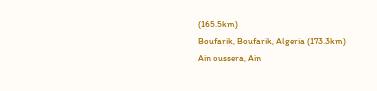(165.5km)
Boufarik, Boufarik, Algeria (173.3km)
Ain oussera, Ain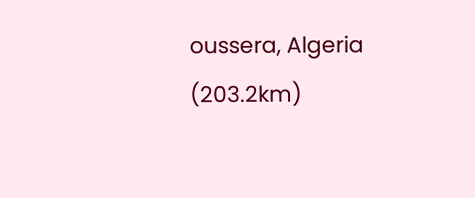oussera, Algeria (203.2km)